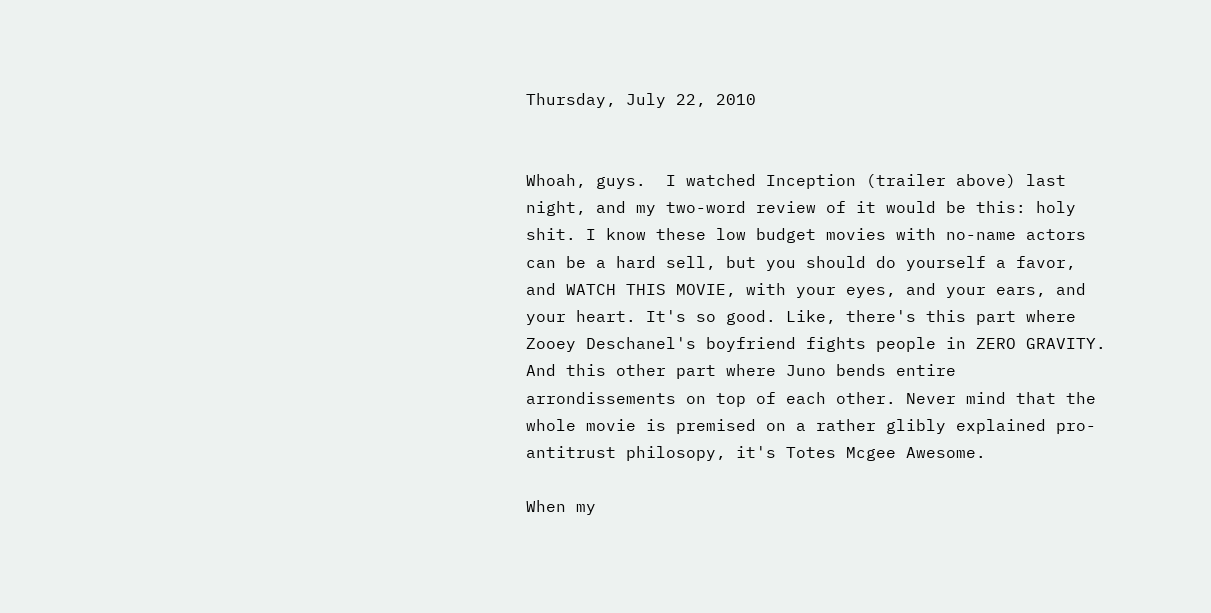Thursday, July 22, 2010


Whoah, guys.  I watched Inception (trailer above) last night, and my two-word review of it would be this: holy shit. I know these low budget movies with no-name actors can be a hard sell, but you should do yourself a favor, and WATCH THIS MOVIE, with your eyes, and your ears, and your heart. It's so good. Like, there's this part where Zooey Deschanel's boyfriend fights people in ZERO GRAVITY. And this other part where Juno bends entire arrondissements on top of each other. Never mind that the whole movie is premised on a rather glibly explained pro-antitrust philosopy, it's Totes Mcgee Awesome.

When my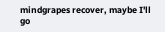mindgrapes recover, maybe I'll go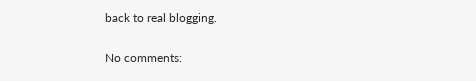back to real blogging.

No comments: